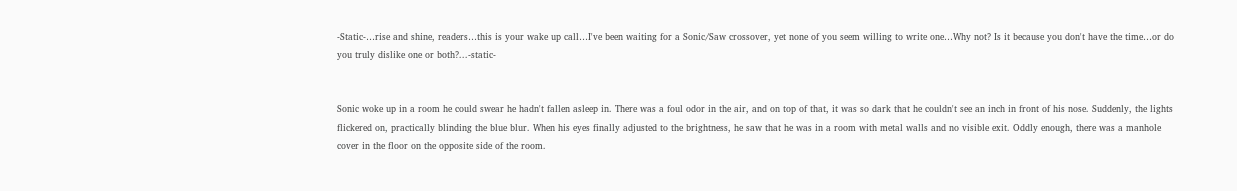-Static-…rise and shine, readers…this is your wake up call…I've been waiting for a Sonic/Saw crossover, yet none of you seem willing to write one…Why not? Is it because you don't have the time…or do you truly dislike one or both?...-static-


Sonic woke up in a room he could swear he hadn't fallen asleep in. There was a foul odor in the air, and on top of that, it was so dark that he couldn't see an inch in front of his nose. Suddenly, the lights flickered on, practically blinding the blue blur. When his eyes finally adjusted to the brightness, he saw that he was in a room with metal walls and no visible exit. Oddly enough, there was a manhole cover in the floor on the opposite side of the room.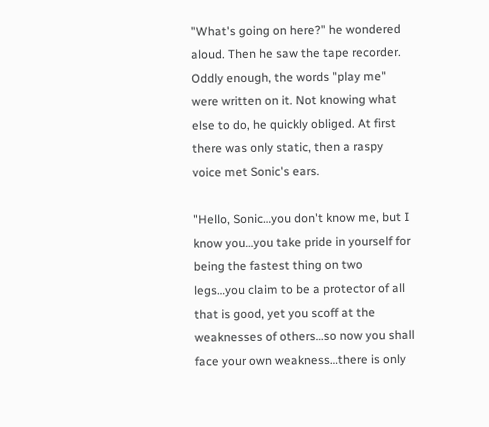"What's going on here?" he wondered aloud. Then he saw the tape recorder. Oddly enough, the words "play me" were written on it. Not knowing what else to do, he quickly obliged. At first there was only static, then a raspy voice met Sonic's ears.

"Hello, Sonic…you don't know me, but I know you…you take pride in yourself for being the fastest thing on two legs…you claim to be a protector of all that is good, yet you scoff at the weaknesses of others…so now you shall face your own weakness…there is only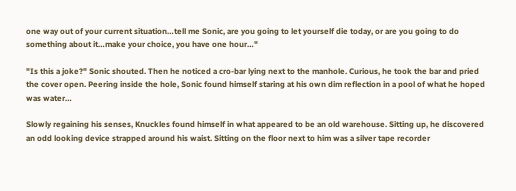one way out of your current situation…tell me Sonic, are you going to let yourself die today, or are you going to do something about it…make your choice, you have one hour…"

"Is this a joke?" Sonic shouted. Then he noticed a cro-bar lying next to the manhole. Curious, he took the bar and pried the cover open. Peering inside the hole, Sonic found himself staring at his own dim reflection in a pool of what he hoped was water…

Slowly regaining his senses, Knuckles found himself in what appeared to be an old warehouse. Sitting up, he discovered an odd looking device strapped around his waist. Sitting on the floor next to him was a silver tape recorder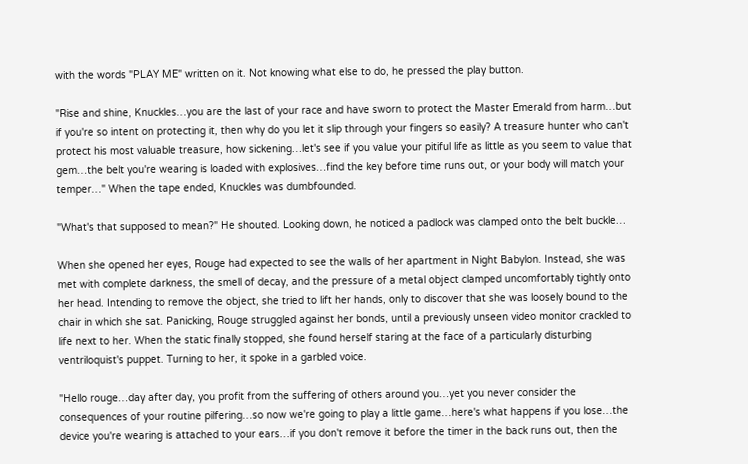with the words "PLAY ME" written on it. Not knowing what else to do, he pressed the play button.

"Rise and shine, Knuckles…you are the last of your race and have sworn to protect the Master Emerald from harm…but if you're so intent on protecting it, then why do you let it slip through your fingers so easily? A treasure hunter who can't protect his most valuable treasure, how sickening…let's see if you value your pitiful life as little as you seem to value that gem…the belt you're wearing is loaded with explosives…find the key before time runs out, or your body will match your temper…" When the tape ended, Knuckles was dumbfounded.

"What's that supposed to mean?" He shouted. Looking down, he noticed a padlock was clamped onto the belt buckle…

When she opened her eyes, Rouge had expected to see the walls of her apartment in Night Babylon. Instead, she was met with complete darkness, the smell of decay, and the pressure of a metal object clamped uncomfortably tightly onto her head. Intending to remove the object, she tried to lift her hands, only to discover that she was loosely bound to the chair in which she sat. Panicking, Rouge struggled against her bonds, until a previously unseen video monitor crackled to life next to her. When the static finally stopped, she found herself staring at the face of a particularly disturbing ventriloquist's puppet. Turning to her, it spoke in a garbled voice.

"Hello rouge…day after day, you profit from the suffering of others around you…yet you never consider the consequences of your routine pilfering…so now we're going to play a little game…here's what happens if you lose…the device you're wearing is attached to your ears…if you don't remove it before the timer in the back runs out, then the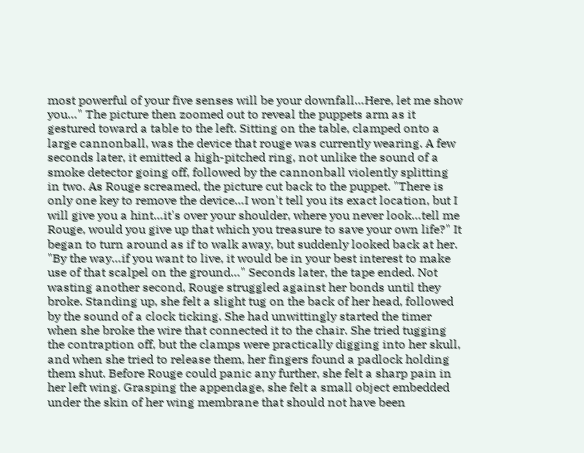most powerful of your five senses will be your downfall…Here, let me show you…" The picture then zoomed out to reveal the puppets arm as it gestured toward a table to the left. Sitting on the table, clamped onto a large cannonball, was the device that rouge was currently wearing. A few seconds later, it emitted a high-pitched ring, not unlike the sound of a smoke detector going off, followed by the cannonball violently splitting in two. As Rouge screamed, the picture cut back to the puppet. "There is only one key to remove the device…I won't tell you its exact location, but I will give you a hint…it's over your shoulder, where you never look…tell me Rouge, would you give up that which you treasure to save your own life?" It began to turn around as if to walk away, but suddenly looked back at her. "By the way…if you want to live, it would be in your best interest to make use of that scalpel on the ground…" Seconds later, the tape ended. Not wasting another second, Rouge struggled against her bonds until they broke. Standing up, she felt a slight tug on the back of her head, followed by the sound of a clock ticking. She had unwittingly started the timer when she broke the wire that connected it to the chair. She tried tugging the contraption off, but the clamps were practically digging into her skull, and when she tried to release them, her fingers found a padlock holding them shut. Before Rouge could panic any further, she felt a sharp pain in her left wing. Grasping the appendage, she felt a small object embedded under the skin of her wing membrane that should not have been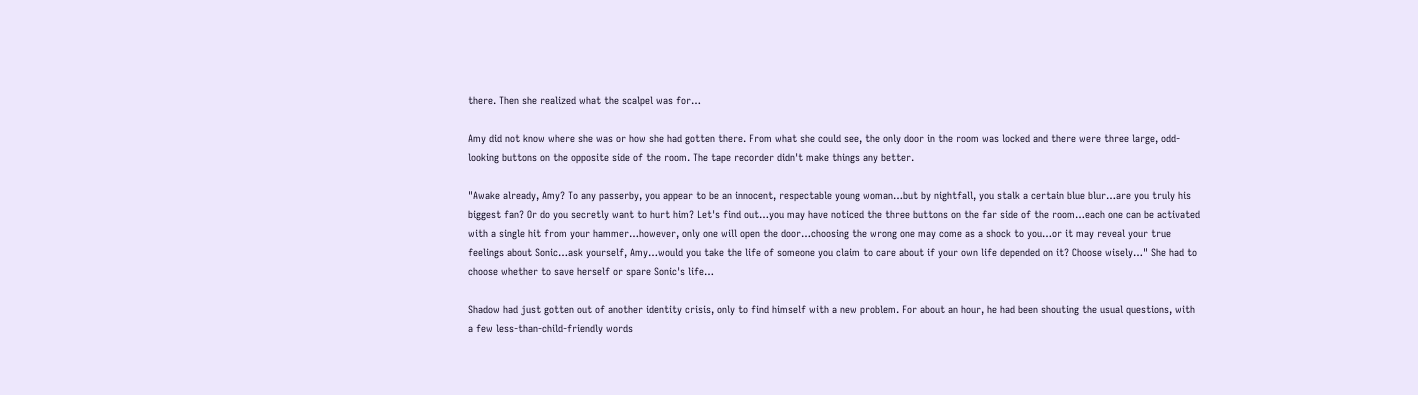there. Then she realized what the scalpel was for…

Amy did not know where she was or how she had gotten there. From what she could see, the only door in the room was locked and there were three large, odd-looking buttons on the opposite side of the room. The tape recorder didn't make things any better.

"Awake already, Amy? To any passerby, you appear to be an innocent, respectable young woman…but by nightfall, you stalk a certain blue blur…are you truly his biggest fan? Or do you secretly want to hurt him? Let's find out…you may have noticed the three buttons on the far side of the room…each one can be activated with a single hit from your hammer…however, only one will open the door…choosing the wrong one may come as a shock to you…or it may reveal your true feelings about Sonic…ask yourself, Amy…would you take the life of someone you claim to care about if your own life depended on it? Choose wisely…" She had to choose whether to save herself or spare Sonic's life…

Shadow had just gotten out of another identity crisis, only to find himself with a new problem. For about an hour, he had been shouting the usual questions, with a few less-than-child-friendly words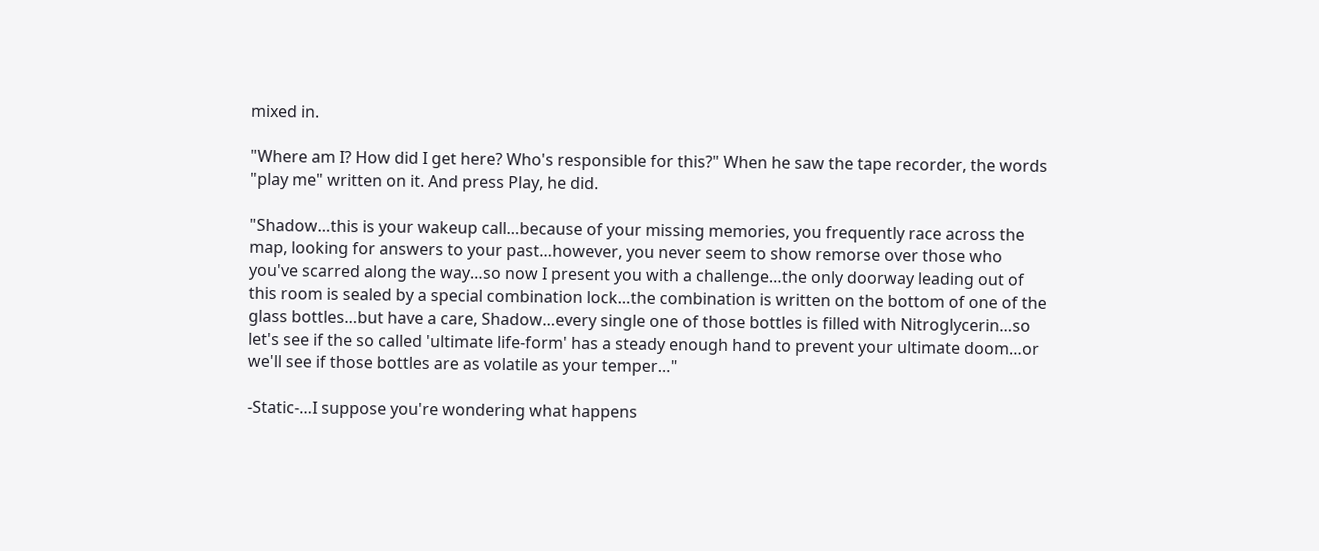mixed in.

"Where am I? How did I get here? Who's responsible for this?" When he saw the tape recorder, the words "play me" written on it. And press Play, he did.

"Shadow…this is your wakeup call…because of your missing memories, you frequently race across the map, looking for answers to your past…however, you never seem to show remorse over those who you've scarred along the way…so now I present you with a challenge…the only doorway leading out of this room is sealed by a special combination lock…the combination is written on the bottom of one of the glass bottles…but have a care, Shadow…every single one of those bottles is filled with Nitroglycerin…so let's see if the so called 'ultimate life-form' has a steady enough hand to prevent your ultimate doom…or we'll see if those bottles are as volatile as your temper…"

-Static-…I suppose you're wondering what happens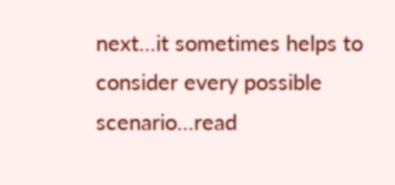next…it sometimes helps to consider every possible scenario…read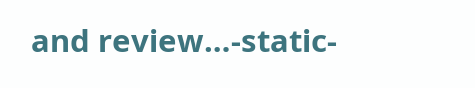and review…-static-